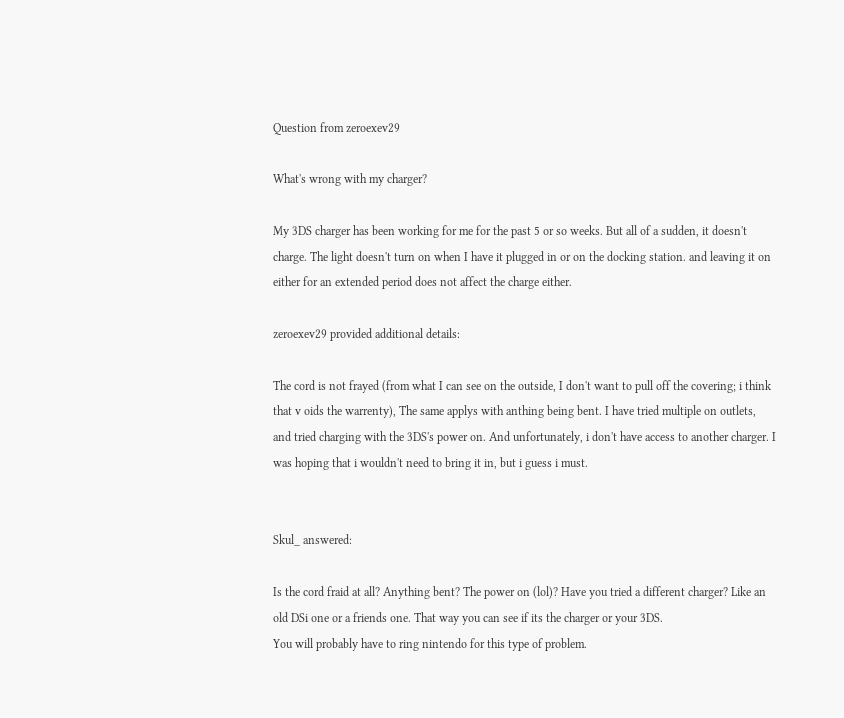Question from zeroexev29

What's wrong with my charger?

My 3DS charger has been working for me for the past 5 or so weeks. But all of a sudden, it doesn't charge. The light doesn't turn on when I have it plugged in or on the docking station. and leaving it on either for an extended period does not affect the charge either.

zeroexev29 provided additional details:

The cord is not frayed (from what I can see on the outside, I don't want to pull off the covering; i think that v oids the warrenty), The same applys with anthing being bent. I have tried multiple on outlets, and tried charging with the 3DS's power on. And unfortunately, i don't have access to another charger. I was hoping that i wouldn't need to bring it in, but i guess i must.


Skul_ answered:

Is the cord fraid at all? Anything bent? The power on (lol)? Have you tried a different charger? Like an old DSi one or a friends one. That way you can see if its the charger or your 3DS.
You will probably have to ring nintendo for this type of problem.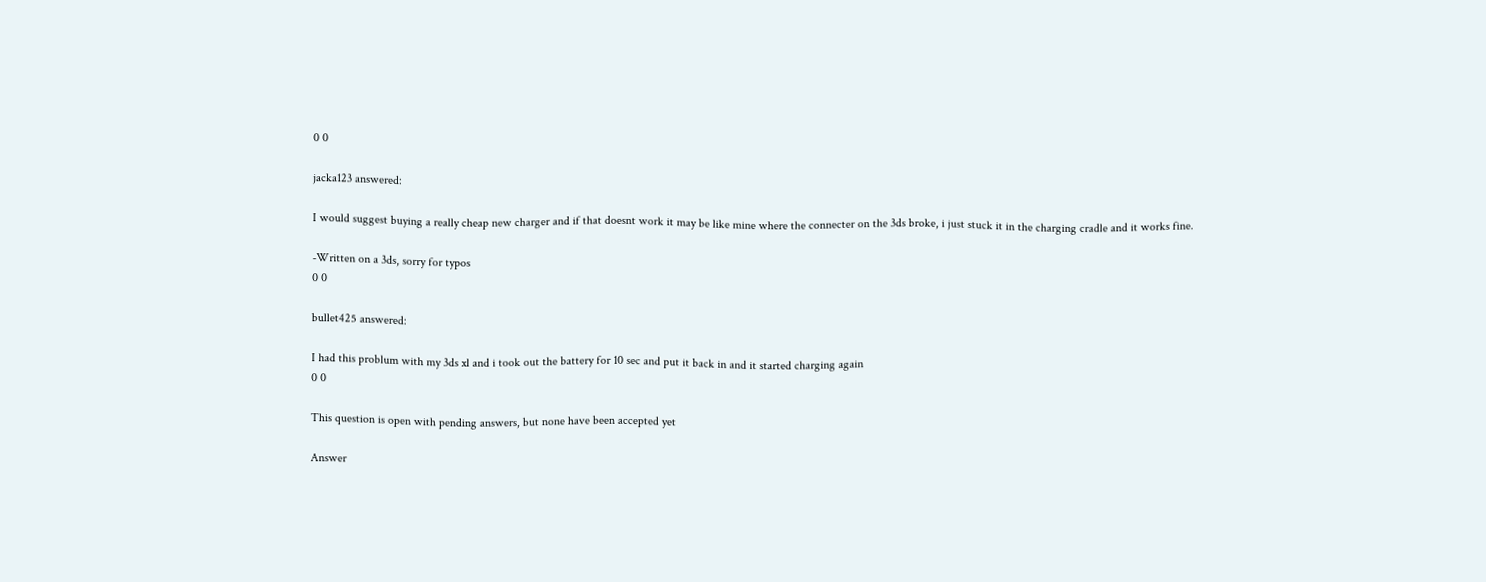0 0

jacka123 answered:

I would suggest buying a really cheap new charger and if that doesnt work it may be like mine where the connecter on the 3ds broke, i just stuck it in the charging cradle and it works fine.

-Written on a 3ds, sorry for typos
0 0

bullet425 answered:

I had this problum with my 3ds xl and i took out the battery for 10 sec and put it back in and it started charging again
0 0

This question is open with pending answers, but none have been accepted yet

Answer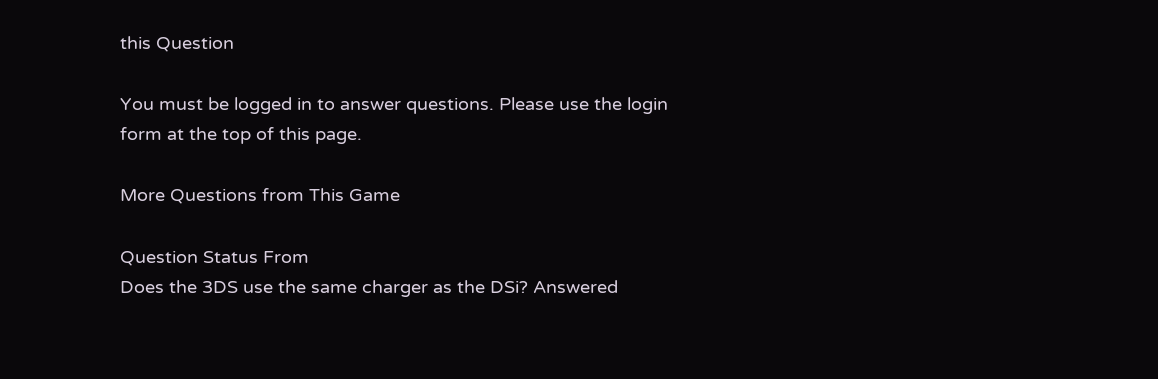this Question

You must be logged in to answer questions. Please use the login form at the top of this page.

More Questions from This Game

Question Status From
Does the 3DS use the same charger as the DSi? Answered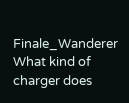Finale_Wanderer
What kind of charger does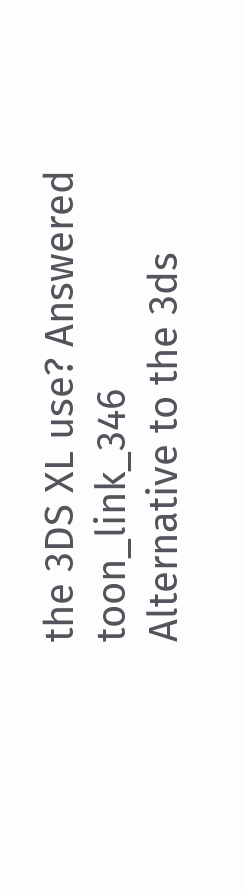the 3DS XL use? Answered toon_link_346
Alternative to the 3ds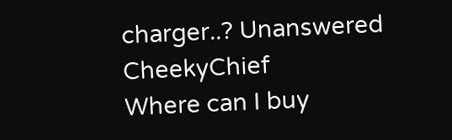charger..? Unanswered CheekyChief
Where can I buy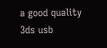a good quality 3ds usb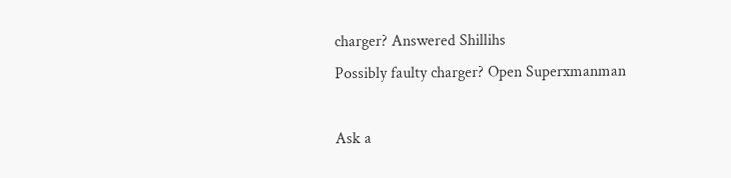charger? Answered Shillihs
Possibly faulty charger? Open Superxmanman

Ask a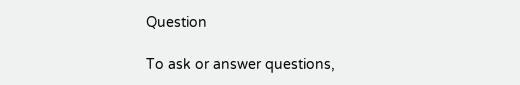Question

To ask or answer questions,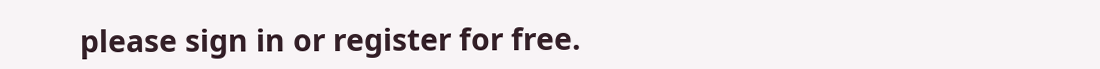please sign in or register for free.